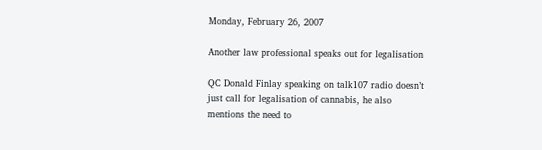Monday, February 26, 2007

Another law professional speaks out for legalisation

QC Donald Finlay speaking on talk107 radio doesn’t just call for legalisation of cannabis, he also mentions the need to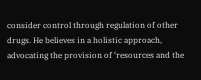consider control through regulation of other drugs. He believes in a holistic approach, advocating the provision of ‘resources and the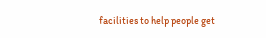facilities to help people get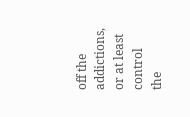off the addictions, or at least control the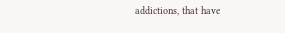addictions, that have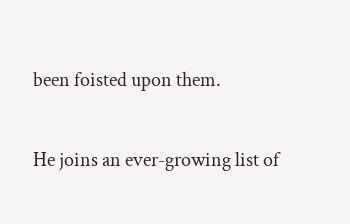been foisted upon them.

He joins an ever-growing list of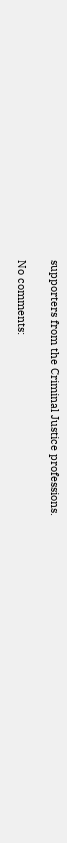supporters from the Criminal Justice professions.

No comments: